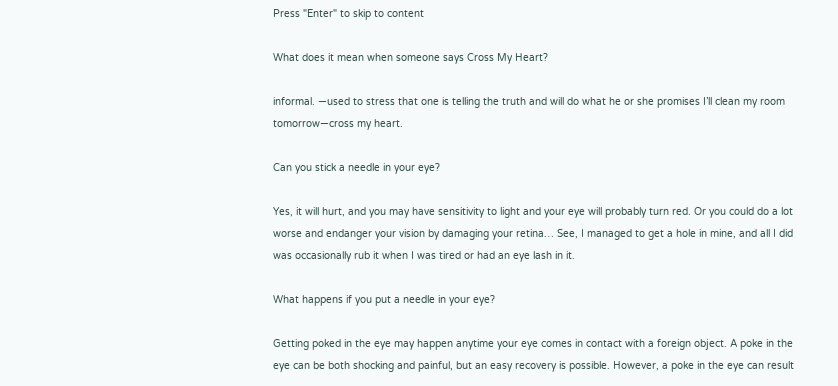Press "Enter" to skip to content

What does it mean when someone says Cross My Heart?

informal. —used to stress that one is telling the truth and will do what he or she promises I’ll clean my room tomorrow—cross my heart.

Can you stick a needle in your eye?

Yes, it will hurt, and you may have sensitivity to light and your eye will probably turn red. Or you could do a lot worse and endanger your vision by damaging your retina… See, I managed to get a hole in mine, and all I did was occasionally rub it when I was tired or had an eye lash in it.

What happens if you put a needle in your eye?

Getting poked in the eye may happen anytime your eye comes in contact with a foreign object. A poke in the eye can be both shocking and painful, but an easy recovery is possible. However, a poke in the eye can result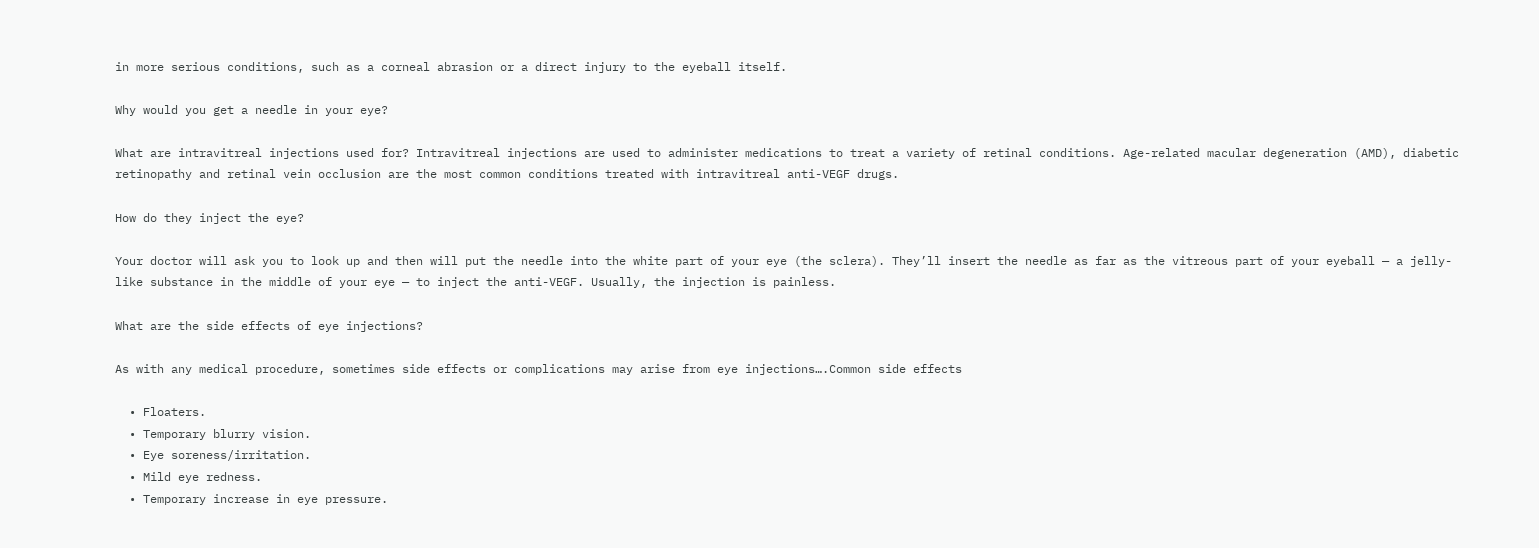in more serious conditions, such as a corneal abrasion or a direct injury to the eyeball itself.

Why would you get a needle in your eye?

What are intravitreal injections used for? Intravitreal injections are used to administer medications to treat a variety of retinal conditions. Age-related macular degeneration (AMD), diabetic retinopathy and retinal vein occlusion are the most common conditions treated with intravitreal anti-VEGF drugs.

How do they inject the eye?

Your doctor will ask you to look up and then will put the needle into the white part of your eye (the sclera). They’ll insert the needle as far as the vitreous part of your eyeball — a jelly-like substance in the middle of your eye — to inject the anti-VEGF. Usually, the injection is painless.

What are the side effects of eye injections?

As with any medical procedure, sometimes side effects or complications may arise from eye injections….Common side effects

  • Floaters.
  • Temporary blurry vision.
  • Eye soreness/irritation.
  • Mild eye redness.
  • Temporary increase in eye pressure.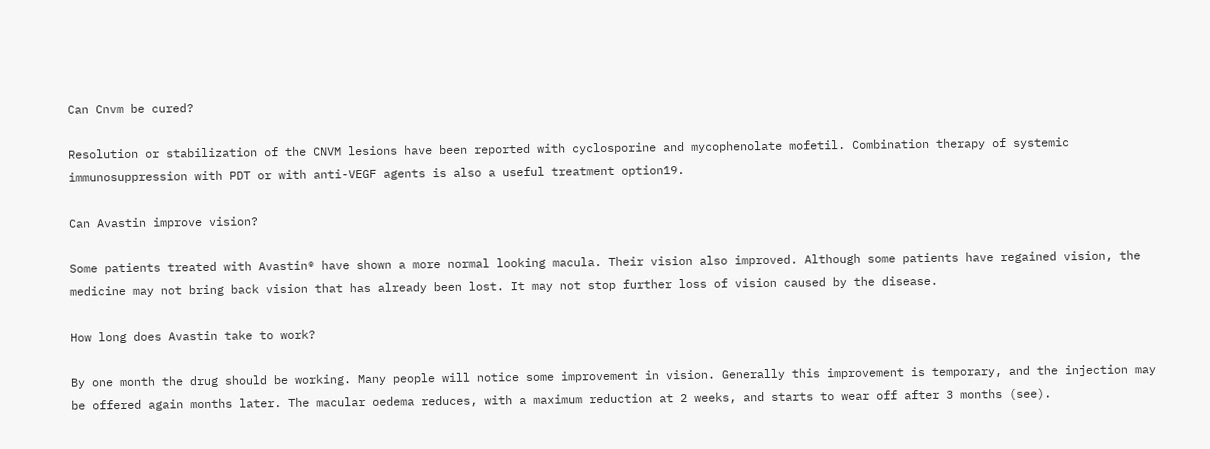Can Cnvm be cured?

Resolution or stabilization of the CNVM lesions have been reported with cyclosporine and mycophenolate mofetil. Combination therapy of systemic immunosuppression with PDT or with anti-VEGF agents is also a useful treatment option19.

Can Avastin improve vision?

Some patients treated with Avastin® have shown a more normal looking macula. Their vision also improved. Although some patients have regained vision, the medicine may not bring back vision that has already been lost. It may not stop further loss of vision caused by the disease.

How long does Avastin take to work?

By one month the drug should be working. Many people will notice some improvement in vision. Generally this improvement is temporary, and the injection may be offered again months later. The macular oedema reduces, with a maximum reduction at 2 weeks, and starts to wear off after 3 months (see).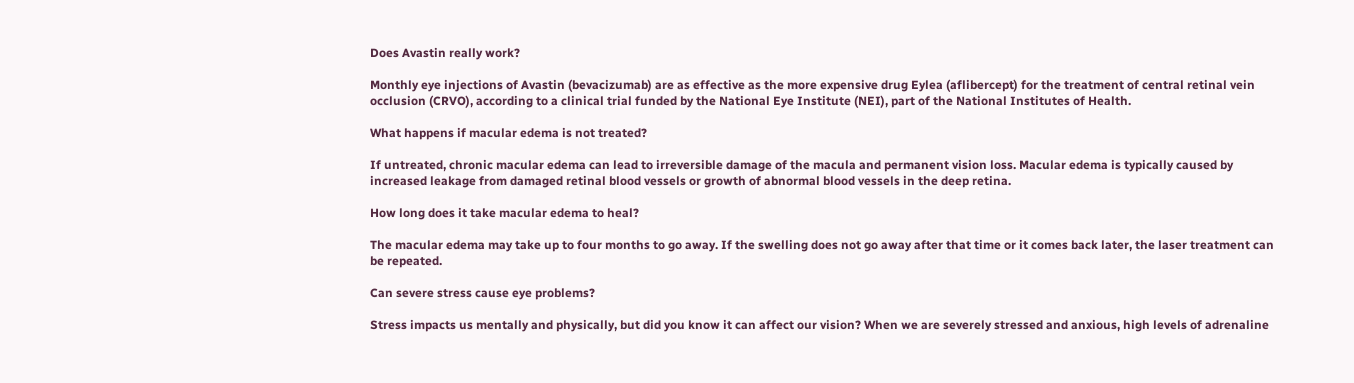Does Avastin really work?

Monthly eye injections of Avastin (bevacizumab) are as effective as the more expensive drug Eylea (aflibercept) for the treatment of central retinal vein occlusion (CRVO), according to a clinical trial funded by the National Eye Institute (NEI), part of the National Institutes of Health.

What happens if macular edema is not treated?

If untreated, chronic macular edema can lead to irreversible damage of the macula and permanent vision loss. Macular edema is typically caused by increased leakage from damaged retinal blood vessels or growth of abnormal blood vessels in the deep retina.

How long does it take macular edema to heal?

The macular edema may take up to four months to go away. If the swelling does not go away after that time or it comes back later, the laser treatment can be repeated.

Can severe stress cause eye problems?

Stress impacts us mentally and physically, but did you know it can affect our vision? When we are severely stressed and anxious, high levels of adrenaline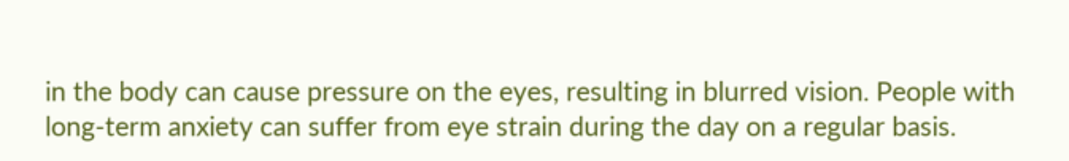in the body can cause pressure on the eyes, resulting in blurred vision. People with long-term anxiety can suffer from eye strain during the day on a regular basis.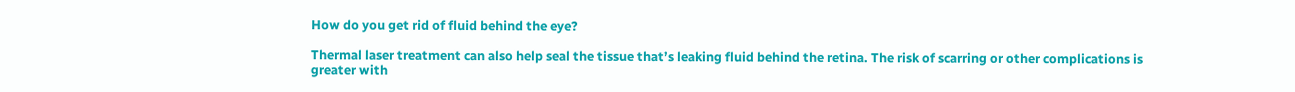How do you get rid of fluid behind the eye?

Thermal laser treatment can also help seal the tissue that’s leaking fluid behind the retina. The risk of scarring or other complications is greater with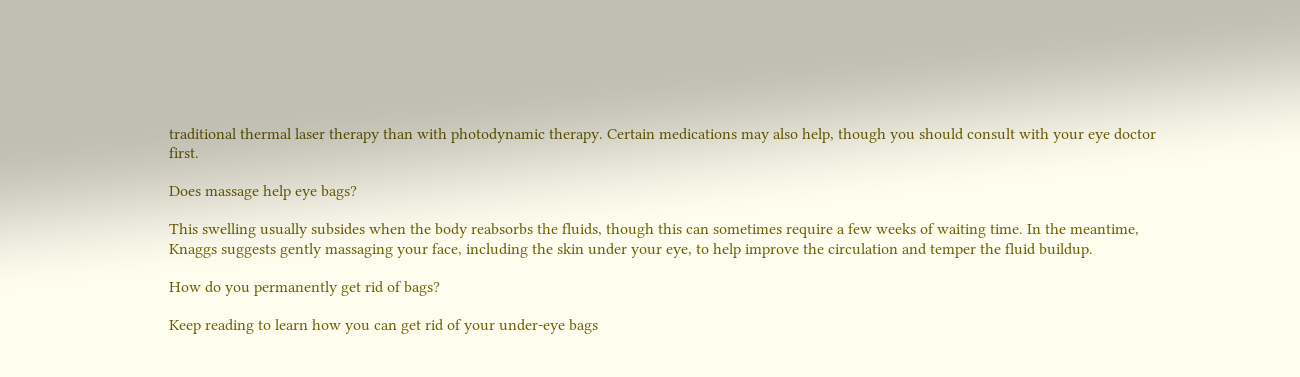traditional thermal laser therapy than with photodynamic therapy. Certain medications may also help, though you should consult with your eye doctor first.

Does massage help eye bags?

This swelling usually subsides when the body reabsorbs the fluids, though this can sometimes require a few weeks of waiting time. In the meantime, Knaggs suggests gently massaging your face, including the skin under your eye, to help improve the circulation and temper the fluid buildup.

How do you permanently get rid of bags?

Keep reading to learn how you can get rid of your under-eye bags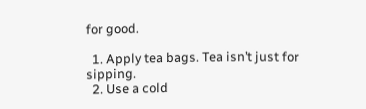for good.

  1. Apply tea bags. Tea isn’t just for sipping.
  2. Use a cold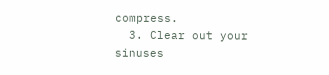compress.
  3. Clear out your sinuses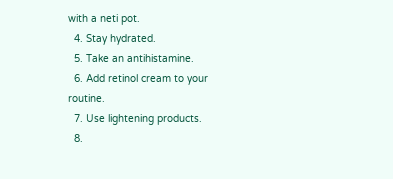with a neti pot.
  4. Stay hydrated.
  5. Take an antihistamine.
  6. Add retinol cream to your routine.
  7. Use lightening products.
  8.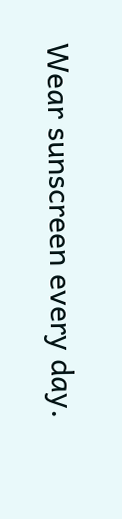Wear sunscreen every day.